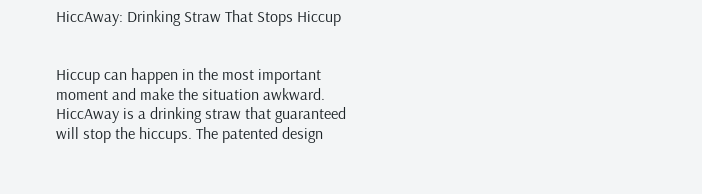HiccAway: Drinking Straw That Stops Hiccup


Hiccup can happen in the most important moment and make the situation awkward. HiccAway is a drinking straw that guaranteed will stop the hiccups. The patented design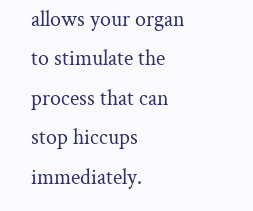allows your organ to stimulate the process that can stop hiccups immediately.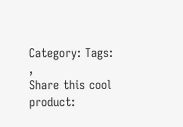Category: Tags: ,
Share this cool product: